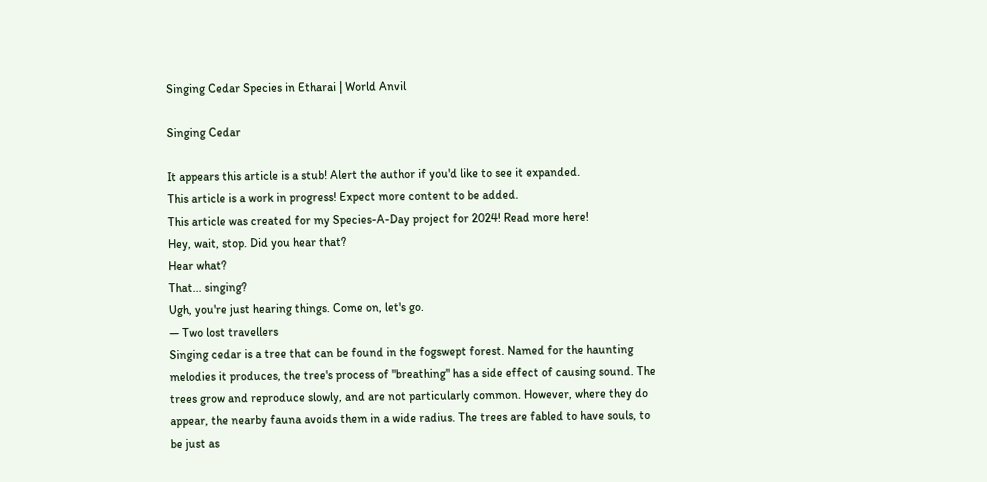Singing Cedar Species in Etharai | World Anvil

Singing Cedar

It appears this article is a stub! Alert the author if you'd like to see it expanded.
This article is a work in progress! Expect more content to be added.
This article was created for my Species-A-Day project for 2024! Read more here!
Hey, wait, stop. Did you hear that?
Hear what?
That... singing?
Ugh, you're just hearing things. Come on, let's go.
— Two lost travellers
Singing cedar is a tree that can be found in the fogswept forest. Named for the haunting melodies it produces, the tree's process of "breathing" has a side effect of causing sound. The trees grow and reproduce slowly, and are not particularly common. However, where they do appear, the nearby fauna avoids them in a wide radius. The trees are fabled to have souls, to be just as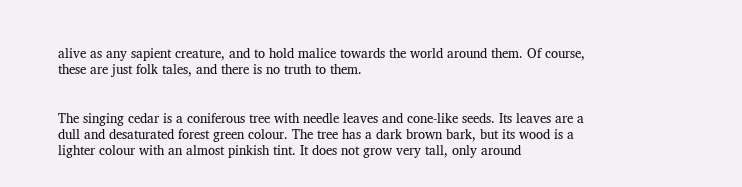alive as any sapient creature, and to hold malice towards the world around them. Of course, these are just folk tales, and there is no truth to them.


The singing cedar is a coniferous tree with needle leaves and cone-like seeds. Its leaves are a dull and desaturated forest green colour. The tree has a dark brown bark, but its wood is a lighter colour with an almost pinkish tint. It does not grow very tall, only around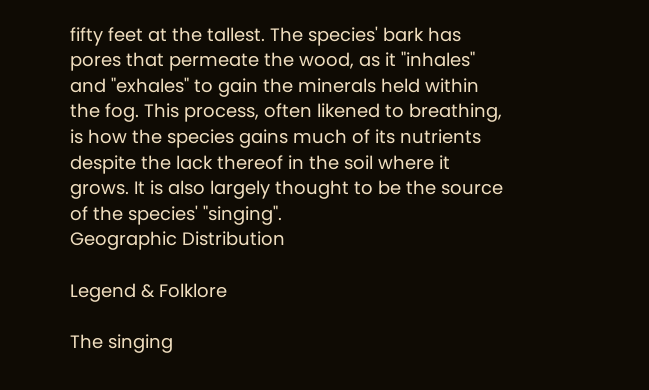fifty feet at the tallest. The species' bark has pores that permeate the wood, as it "inhales" and "exhales" to gain the minerals held within the fog. This process, often likened to breathing, is how the species gains much of its nutrients despite the lack thereof in the soil where it grows. It is also largely thought to be the source of the species' "singing".
Geographic Distribution

Legend & Folklore

The singing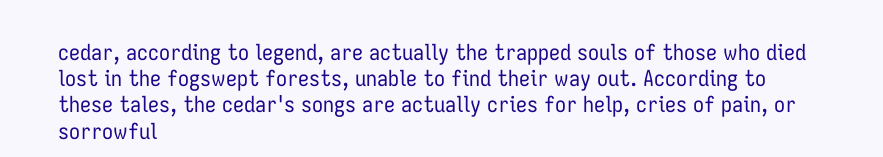cedar, according to legend, are actually the trapped souls of those who died lost in the fogswept forests, unable to find their way out. According to these tales, the cedar's songs are actually cries for help, cries of pain, or sorrowful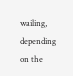wailing, depending on the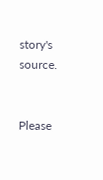story's source.


Please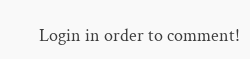Login in order to comment!